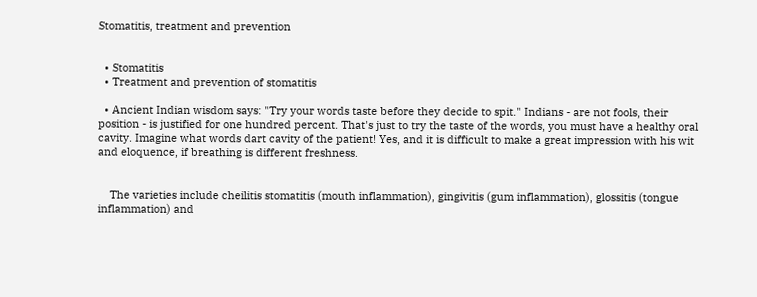Stomatitis, treatment and prevention


  • Stomatitis
  • Treatment and prevention of stomatitis

  • Ancient Indian wisdom says: "Try your words taste before they decide to spit." Indians - are not fools, their position - is justified for one hundred percent. That's just to try the taste of the words, you must have a healthy oral cavity. Imagine what words dart cavity of the patient! Yes, and it is difficult to make a great impression with his wit and eloquence, if breathing is different freshness.


    The varieties include cheilitis stomatitis (mouth inflammation), gingivitis (gum inflammation), glossitis (tongue inflammation) and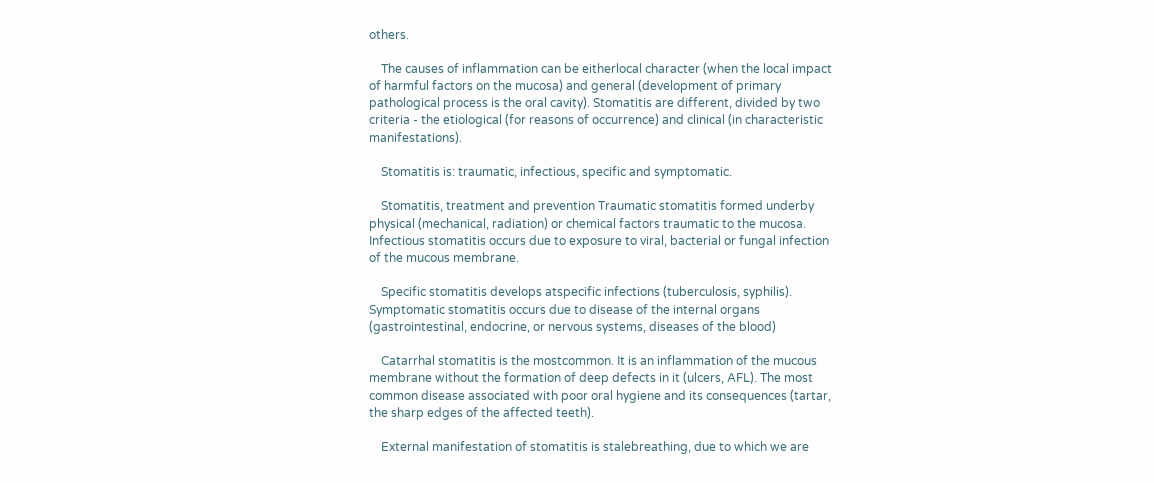others.

    The causes of inflammation can be eitherlocal character (when the local impact of harmful factors on the mucosa) and general (development of primary pathological process is the oral cavity). Stomatitis are different, divided by two criteria - the etiological (for reasons of occurrence) and clinical (in characteristic manifestations).

    Stomatitis is: traumatic, infectious, specific and symptomatic.

    Stomatitis, treatment and prevention Traumatic stomatitis formed underby physical (mechanical, radiation) or chemical factors traumatic to the mucosa. Infectious stomatitis occurs due to exposure to viral, bacterial or fungal infection of the mucous membrane.

    Specific stomatitis develops atspecific infections (tuberculosis, syphilis). Symptomatic stomatitis occurs due to disease of the internal organs (gastrointestinal, endocrine, or nervous systems, diseases of the blood)

    Catarrhal stomatitis is the mostcommon. It is an inflammation of the mucous membrane without the formation of deep defects in it (ulcers, AFL). The most common disease associated with poor oral hygiene and its consequences (tartar, the sharp edges of the affected teeth).

    External manifestation of stomatitis is stalebreathing, due to which we are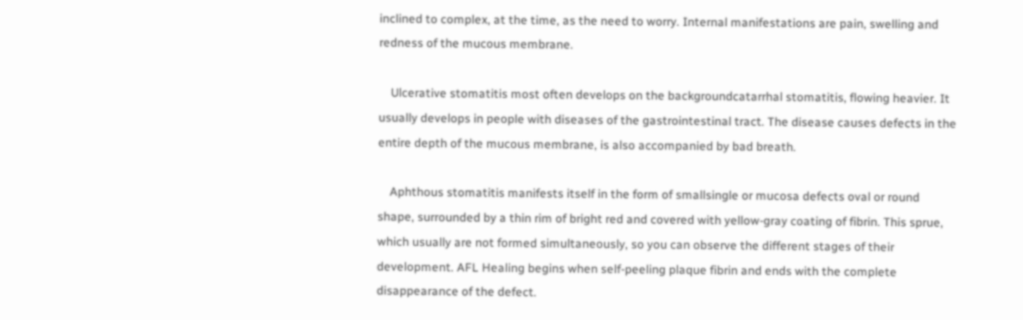inclined to complex, at the time, as the need to worry. Internal manifestations are pain, swelling and redness of the mucous membrane.

    Ulcerative stomatitis most often develops on the backgroundcatarrhal stomatitis, flowing heavier. It usually develops in people with diseases of the gastrointestinal tract. The disease causes defects in the entire depth of the mucous membrane, is also accompanied by bad breath.

    Aphthous stomatitis manifests itself in the form of smallsingle or mucosa defects oval or round shape, surrounded by a thin rim of bright red and covered with yellow-gray coating of fibrin. This sprue, which usually are not formed simultaneously, so you can observe the different stages of their development. AFL Healing begins when self-peeling plaque fibrin and ends with the complete disappearance of the defect.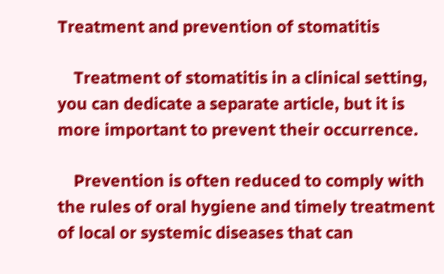Treatment and prevention of stomatitis

    Treatment of stomatitis in a clinical setting, you can dedicate a separate article, but it is more important to prevent their occurrence.

    Prevention is often reduced to comply with the rules of oral hygiene and timely treatment of local or systemic diseases that can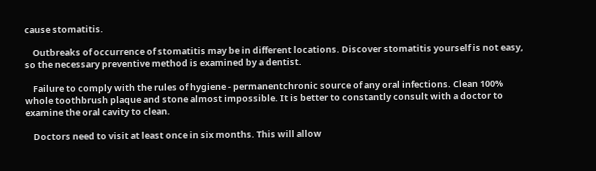cause stomatitis.

    Outbreaks of occurrence of stomatitis may be in different locations. Discover stomatitis yourself is not easy, so the necessary preventive method is examined by a dentist.

    Failure to comply with the rules of hygiene - permanentchronic source of any oral infections. Clean 100% whole toothbrush plaque and stone almost impossible. It is better to constantly consult with a doctor to examine the oral cavity to clean.

    Doctors need to visit at least once in six months. This will allow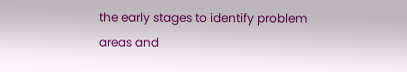the early stages to identify problem areas and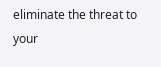eliminate the threat to your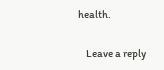health.

    Leave a reply